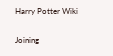Harry Potter Wiki

Joining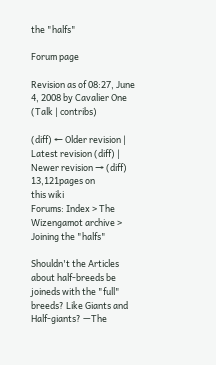the "halfs"

Forum page

Revision as of 08:27, June 4, 2008 by Cavalier One (Talk | contribs)

(diff) ← Older revision | Latest revision (diff) | Newer revision → (diff)
13,121pages on
this wiki
Forums: Index > The Wizengamot archive > Joining the "halfs"

Shouldn't the Articles about half-breeds be joineds with the "full" breeds? Like Giants and Half-giants? —The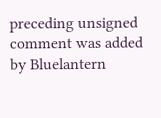preceding unsigned comment was added by Bluelantern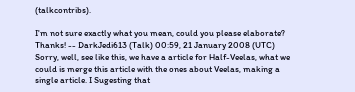(talkcontribs).

I'm not sure exactly what you mean, could you please elaborate? Thanks! -- DarkJedi613 (Talk) 00:59, 21 January 2008 (UTC)
Sorry, well, see like this, we have a article for Half-Veelas, what we could is merge this article with the ones about Veelas, making a single article. I Sugesting that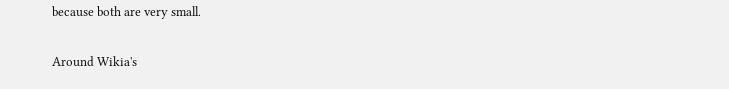because both are very small.

Around Wikia's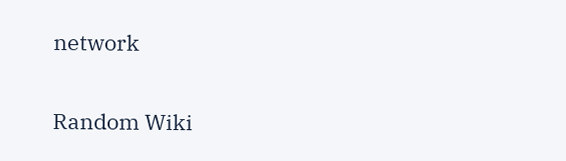network

Random Wiki